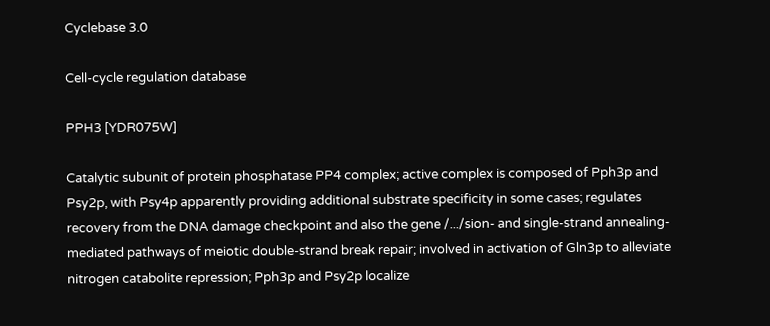Cyclebase 3.0

Cell-cycle regulation database

PPH3 [YDR075W]

Catalytic subunit of protein phosphatase PP4 complex; active complex is composed of Pph3p and Psy2p, with Psy4p apparently providing additional substrate specificity in some cases; regulates recovery from the DNA damage checkpoint and also the gene /.../sion- and single-strand annealing-mediated pathways of meiotic double-strand break repair; involved in activation of Gln3p to alleviate nitrogen catabolite repression; Pph3p and Psy2p localize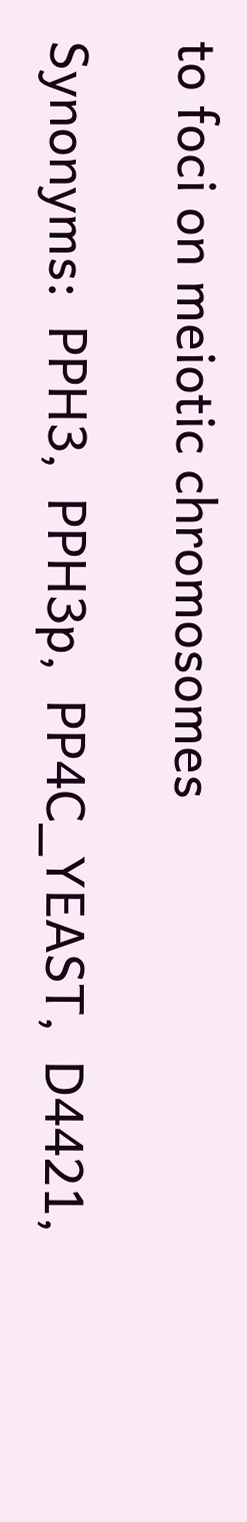to foci on meiotic chromosomes

Synonyms:  PPH3,  PPH3p,  PP4C_YEAST,  D4421,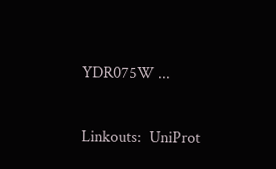YDR075W ...

Linkouts:  UniProt